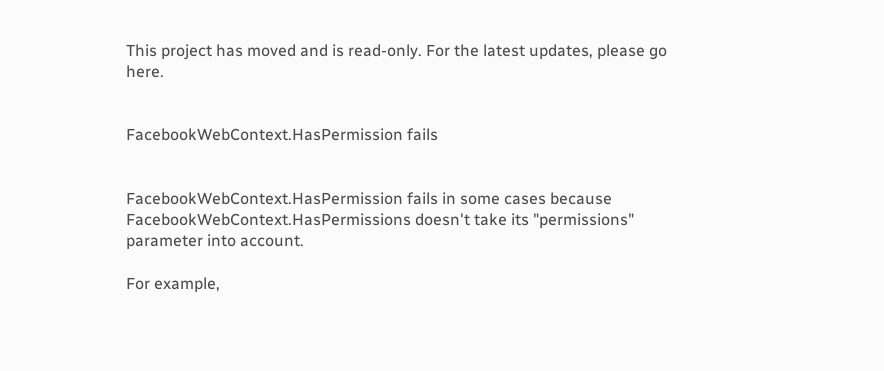This project has moved and is read-only. For the latest updates, please go here.


FacebookWebContext.HasPermission fails


FacebookWebContext.HasPermission fails in some cases because FacebookWebContext.HasPermissions doesn't take its "permissions" parameter into account.

For example,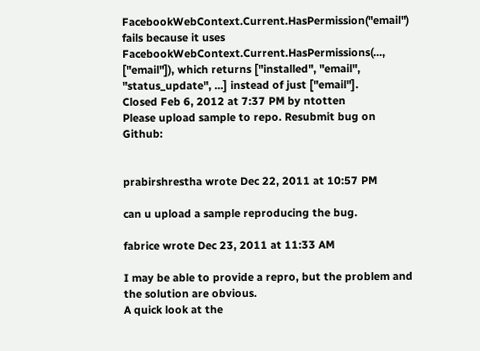FacebookWebContext.Current.HasPermission("email") fails because it uses FacebookWebContext.Current.HasPermissions(..., ["email"]), which returns ["installed", "email", "status_update", ...] instead of just ["email"].
Closed Feb 6, 2012 at 7:37 PM by ntotten
Please upload sample to repo. Resubmit bug on Github:


prabirshrestha wrote Dec 22, 2011 at 10:57 PM

can u upload a sample reproducing the bug.

fabrice wrote Dec 23, 2011 at 11:33 AM

I may be able to provide a repro, but the problem and the solution are obvious.
A quick look at the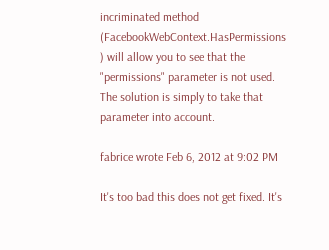incriminated method (FacebookWebContext.HasPermissions ) will allow you to see that the "permissions" parameter is not used. The solution is simply to take that parameter into account.

fabrice wrote Feb 6, 2012 at 9:02 PM

It's too bad this does not get fixed. It's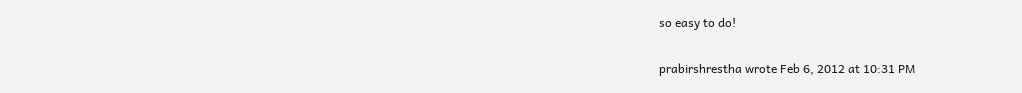so easy to do!

prabirshrestha wrote Feb 6, 2012 at 10:31 PM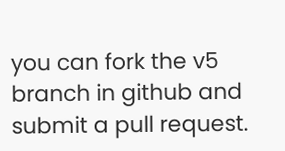you can fork the v5 branch in github and submit a pull request.